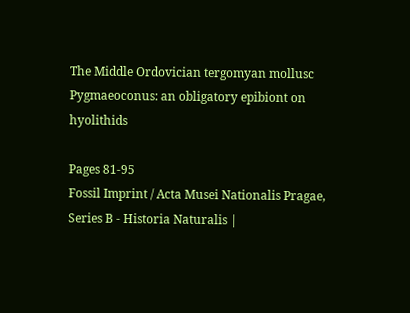The Middle Ordovician tergomyan mollusc Pygmaeoconus: an obligatory epibiont on hyolithids

Pages 81-95
Fossil Imprint / Acta Musei Nationalis Pragae, Series B - Historia Naturalis |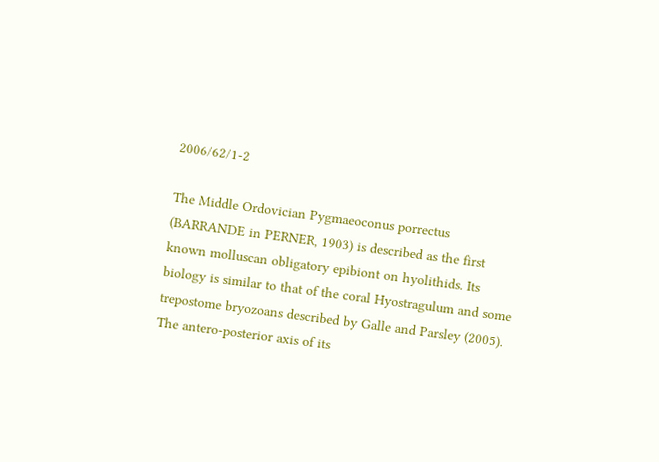2006/62/1-2

The Middle Ordovician Pygmaeoconus porrectus (BARRANDE in PERNER, 1903) is described as the first known molluscan obligatory epibiont on hyolithids. Its biology is similar to that of the coral Hyostragulum and some trepostome bryozoans described by Galle and Parsley (2005). The antero-posterior axis of its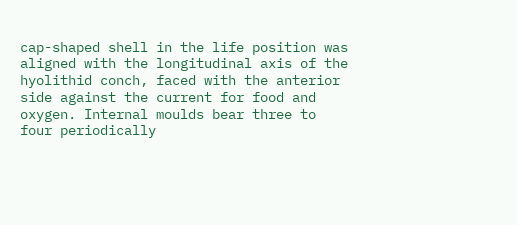cap-shaped shell in the life position was aligned with the longitudinal axis of the hyolithid conch, faced with the anterior side against the current for food and oxygen. Internal moulds bear three to four periodically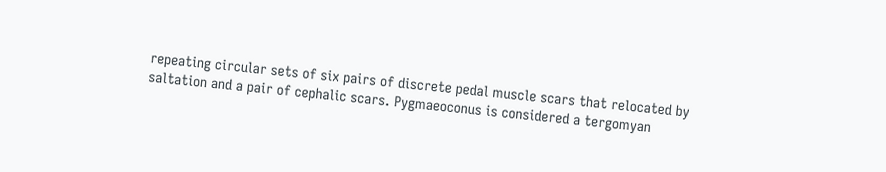repeating circular sets of six pairs of discrete pedal muscle scars that relocated by saltation and a pair of cephalic scars. Pygmaeoconus is considered a tergomyan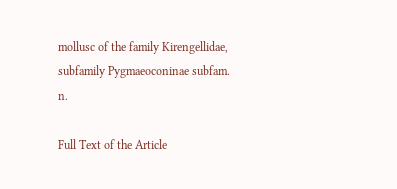mollusc of the family Kirengellidae, subfamily Pygmaeoconinae subfam. n.

Full Text of the Article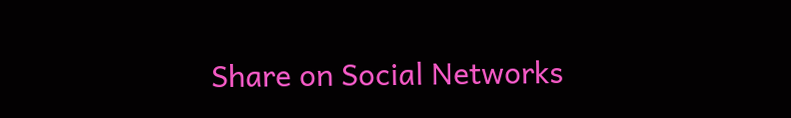Share on Social Networks